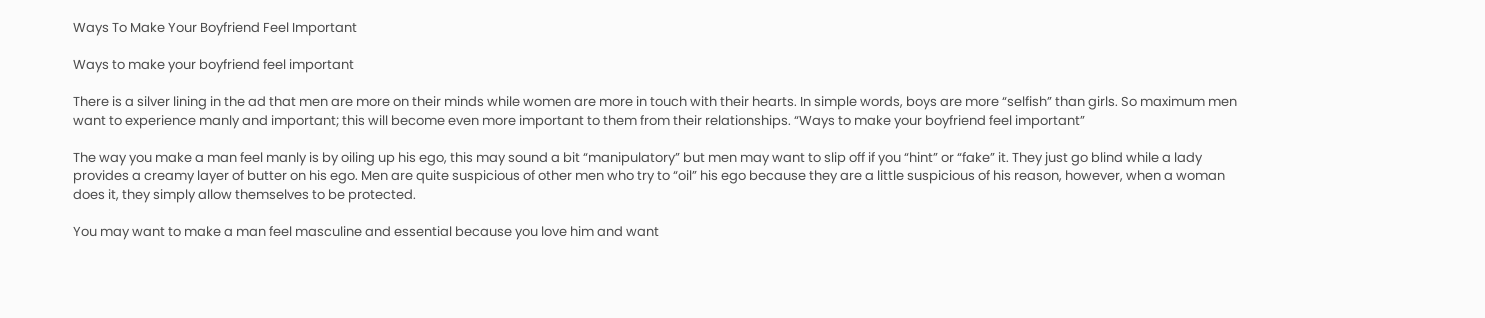Ways To Make Your Boyfriend Feel Important

Ways to make your boyfriend feel important

There is a silver lining in the ad that men are more on their minds while women are more in touch with their hearts. In simple words, boys are more “selfish” than girls. So maximum men want to experience manly and important; this will become even more important to them from their relationships. “Ways to make your boyfriend feel important”

The way you make a man feel manly is by oiling up his ego, this may sound a bit “manipulatory” but men may want to slip off if you “hint” or “fake” it. They just go blind while a lady provides a creamy layer of butter on his ego. Men are quite suspicious of other men who try to “oil” his ego because they are a little suspicious of his reason, however, when a woman does it, they simply allow themselves to be protected.

You may want to make a man feel masculine and essential because you love him and want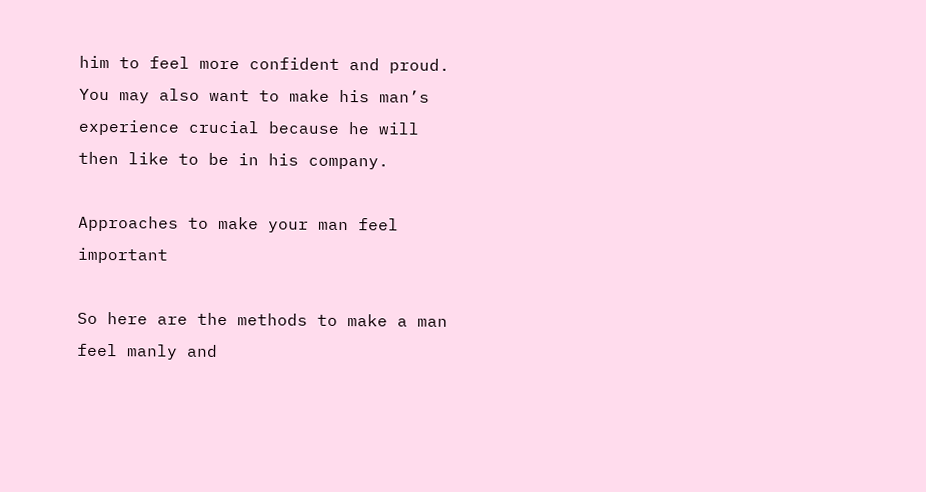him to feel more confident and proud. You may also want to make his man’s experience crucial because he will then like to be in his company.

Approaches to make your man feel important

So here are the methods to make a man feel manly and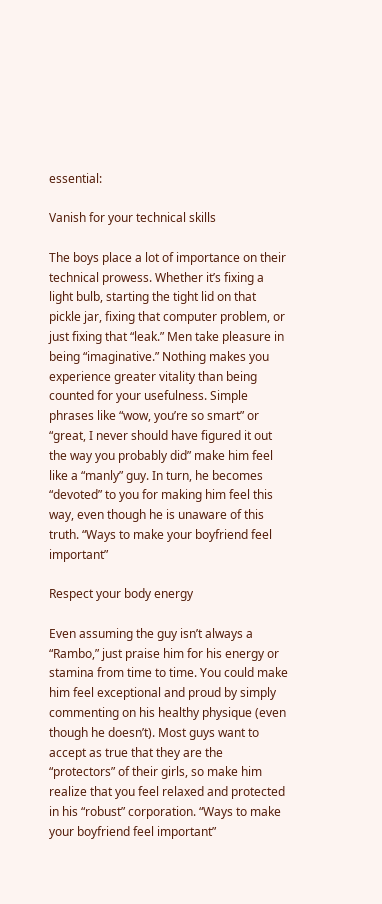essential:

Vanish for your technical skills

The boys place a lot of importance on their technical prowess. Whether it’s fixing a light bulb, starting the tight lid on that pickle jar, fixing that computer problem, or just fixing that “leak.” Men take pleasure in being “imaginative.” Nothing makes you experience greater vitality than being counted for your usefulness. Simple phrases like “wow, you’re so smart” or “great, I never should have figured it out the way you probably did” make him feel like a “manly” guy. In turn, he becomes “devoted” to you for making him feel this way, even though he is unaware of this truth. “Ways to make your boyfriend feel important”

Respect your body energy

Even assuming the guy isn’t always a “Rambo,” just praise him for his energy or stamina from time to time. You could make him feel exceptional and proud by simply commenting on his healthy physique (even though he doesn’t). Most guys want to accept as true that they are the “protectors” of their girls, so make him realize that you feel relaxed and protected in his “robust” corporation. “Ways to make your boyfriend feel important”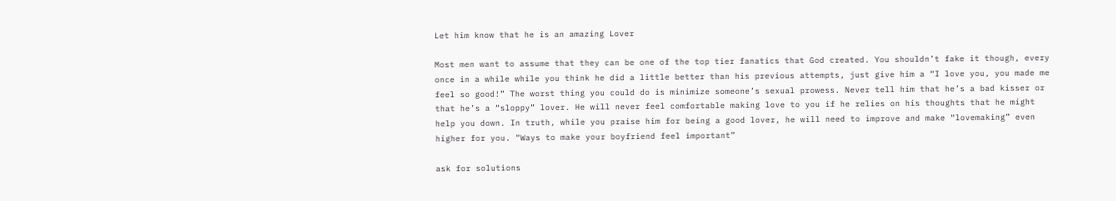Let him know that he is an amazing Lover

Most men want to assume that they can be one of the top tier fanatics that God created. You shouldn’t fake it though, every once in a while while you think he did a little better than his previous attempts, just give him a “I love you, you made me feel so good!” The worst thing you could do is minimize someone’s sexual prowess. Never tell him that he’s a bad kisser or that he’s a “sloppy” lover. He will never feel comfortable making love to you if he relies on his thoughts that he might help you down. In truth, while you praise him for being a good lover, he will need to improve and make “lovemaking” even higher for you. “Ways to make your boyfriend feel important”

ask for solutions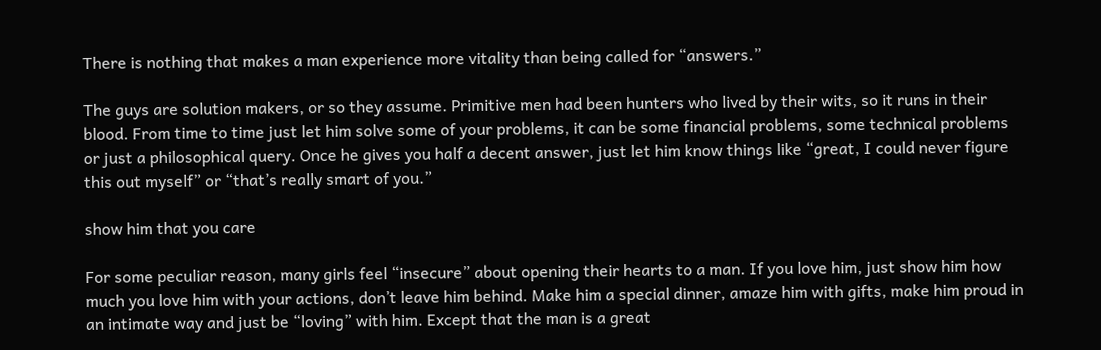There is nothing that makes a man experience more vitality than being called for “answers.”

The guys are solution makers, or so they assume. Primitive men had been hunters who lived by their wits, so it runs in their blood. From time to time just let him solve some of your problems, it can be some financial problems, some technical problems or just a philosophical query. Once he gives you half a decent answer, just let him know things like “great, I could never figure this out myself” or “that’s really smart of you.”

show him that you care

For some peculiar reason, many girls feel “insecure” about opening their hearts to a man. If you love him, just show him how much you love him with your actions, don’t leave him behind. Make him a special dinner, amaze him with gifts, make him proud in an intimate way and just be “loving” with him. Except that the man is a great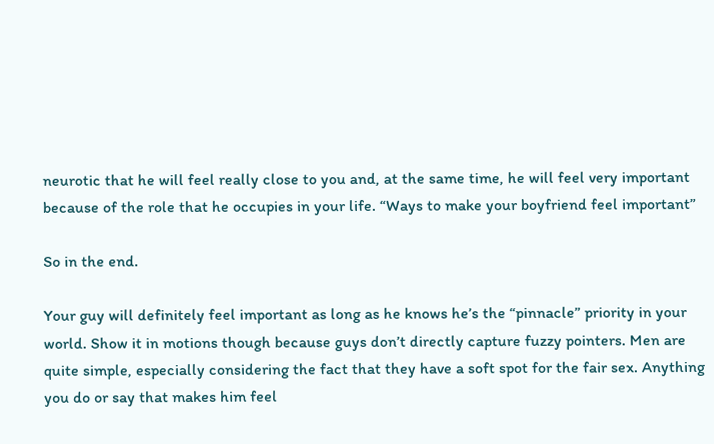neurotic that he will feel really close to you and, at the same time, he will feel very important because of the role that he occupies in your life. “Ways to make your boyfriend feel important”

So in the end.

Your guy will definitely feel important as long as he knows he’s the “pinnacle” priority in your world. Show it in motions though because guys don’t directly capture fuzzy pointers. Men are quite simple, especially considering the fact that they have a soft spot for the fair sex. Anything you do or say that makes him feel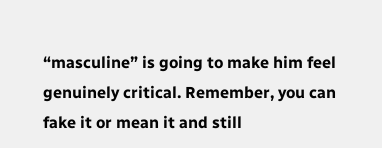“masculine” is going to make him feel genuinely critical. Remember, you can fake it or mean it and still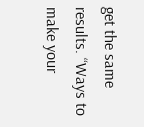get the same results. “Ways to make your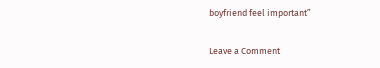boyfriend feel important”

Leave a Comment